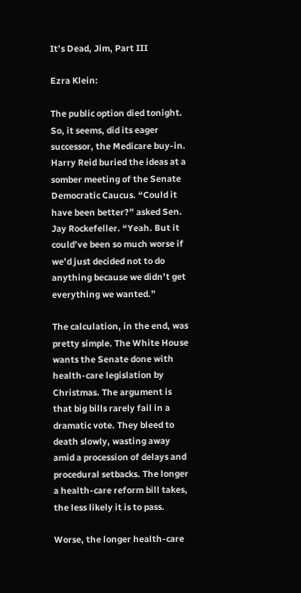It’s Dead, Jim, Part III

Ezra Klein:

The public option died tonight. So, it seems, did its eager successor, the Medicare buy-in. Harry Reid buried the ideas at a somber meeting of the Senate Democratic Caucus. “Could it have been better?” asked Sen. Jay Rockefeller. “Yeah. But it could’ve been so much worse if we’d just decided not to do anything because we didn’t get everything we wanted.”

The calculation, in the end, was pretty simple. The White House wants the Senate done with health-care legislation by Christmas. The argument is that big bills rarely fail in a dramatic vote. They bleed to death slowly, wasting away amid a procession of delays and procedural setbacks. The longer a health-care reform bill takes, the less likely it is to pass.

Worse, the longer health-care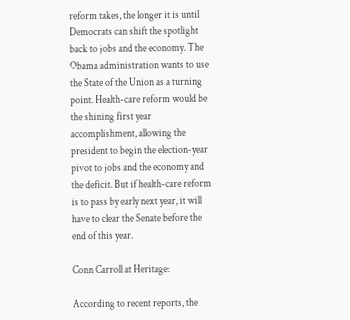reform takes, the longer it is until Democrats can shift the spotlight back to jobs and the economy. The Obama administration wants to use the State of the Union as a turning point. Health-care reform would be the shining first year accomplishment, allowing the president to begin the election-year pivot to jobs and the economy and the deficit. But if health-care reform is to pass by early next year, it will have to clear the Senate before the end of this year.

Conn Carroll at Heritage:

According to recent reports, the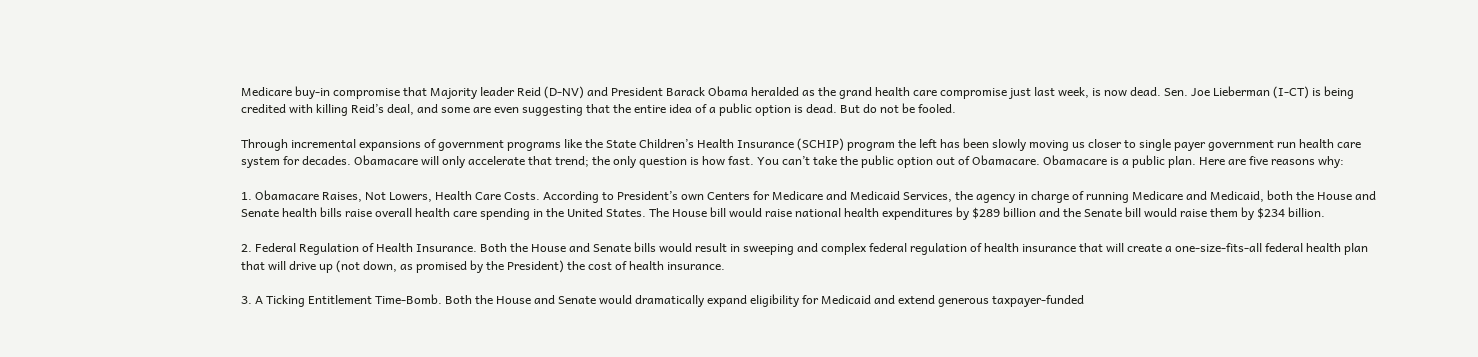Medicare buy-in compromise that Majority leader Reid (D-NV) and President Barack Obama heralded as the grand health care compromise just last week, is now dead. Sen. Joe Lieberman (I-CT) is being credited with killing Reid’s deal, and some are even suggesting that the entire idea of a public option is dead. But do not be fooled.

Through incremental expansions of government programs like the State Children’s Health Insurance (SCHIP) program the left has been slowly moving us closer to single payer government run health care system for decades. Obamacare will only accelerate that trend; the only question is how fast. You can’t take the public option out of Obamacare. Obamacare is a public plan. Here are five reasons why:

1. Obamacare Raises, Not Lowers, Health Care Costs. According to President’s own Centers for Medicare and Medicaid Services, the agency in charge of running Medicare and Medicaid, both the House and Senate health bills raise overall health care spending in the United States. The House bill would raise national health expenditures by $289 billion and the Senate bill would raise them by $234 billion.

2. Federal Regulation of Health Insurance. Both the House and Senate bills would result in sweeping and complex federal regulation of health insurance that will create a one-size-fits-all federal health plan that will drive up (not down, as promised by the President) the cost of health insurance.

3. A Ticking Entitlement Time-Bomb. Both the House and Senate would dramatically expand eligibility for Medicaid and extend generous taxpayer-funded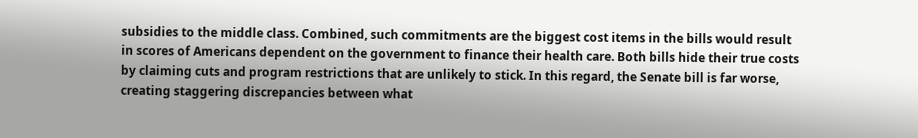subsidies to the middle class. Combined, such commitments are the biggest cost items in the bills would result in scores of Americans dependent on the government to finance their health care. Both bills hide their true costs by claiming cuts and program restrictions that are unlikely to stick. In this regard, the Senate bill is far worse, creating staggering discrepancies between what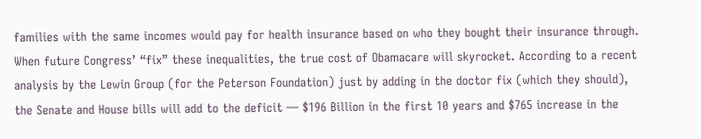families with the same incomes would pay for health insurance based on who they bought their insurance through. When future Congress’ “fix” these inequalities, the true cost of Obamacare will skyrocket. According to a recent analysis by the Lewin Group (for the Peterson Foundation) just by adding in the doctor fix (which they should), the Senate and House bills will add to the deficit — $196 Billion in the first 10 years and $765 increase in the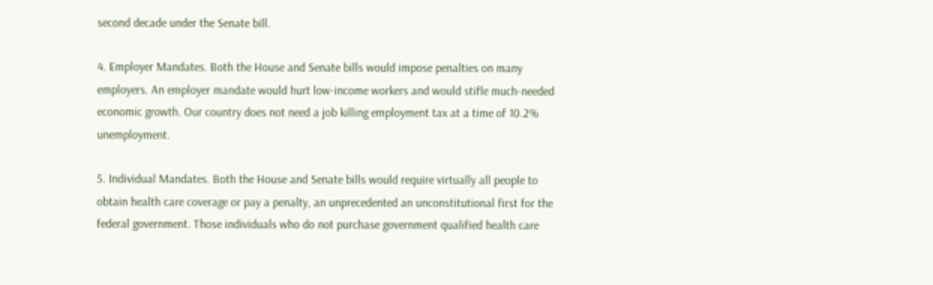second decade under the Senate bill.

4. Employer Mandates. Both the House and Senate bills would impose penalties on many employers. An employer mandate would hurt low-income workers and would stifle much-needed economic growth. Our country does not need a job killing employment tax at a time of 10.2% unemployment.

5. Individual Mandates. Both the House and Senate bills would require virtually all people to obtain health care coverage or pay a penalty, an unprecedented an unconstitutional first for the federal government. Those individuals who do not purchase government qualified health care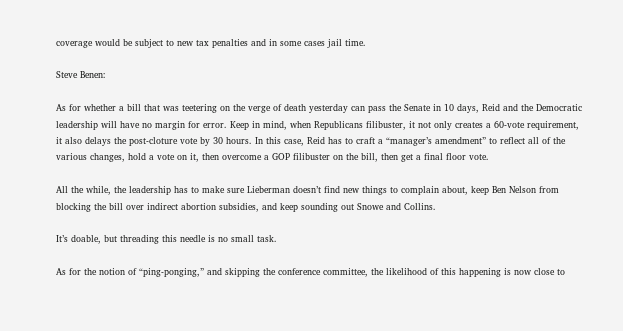coverage would be subject to new tax penalties and in some cases jail time.

Steve Benen:

As for whether a bill that was teetering on the verge of death yesterday can pass the Senate in 10 days, Reid and the Democratic leadership will have no margin for error. Keep in mind, when Republicans filibuster, it not only creates a 60-vote requirement, it also delays the post-cloture vote by 30 hours. In this case, Reid has to craft a “manager’s amendment” to reflect all of the various changes, hold a vote on it, then overcome a GOP filibuster on the bill, then get a final floor vote.

All the while, the leadership has to make sure Lieberman doesn’t find new things to complain about, keep Ben Nelson from blocking the bill over indirect abortion subsidies, and keep sounding out Snowe and Collins.

It’s doable, but threading this needle is no small task.

As for the notion of “ping-ponging,” and skipping the conference committee, the likelihood of this happening is now close to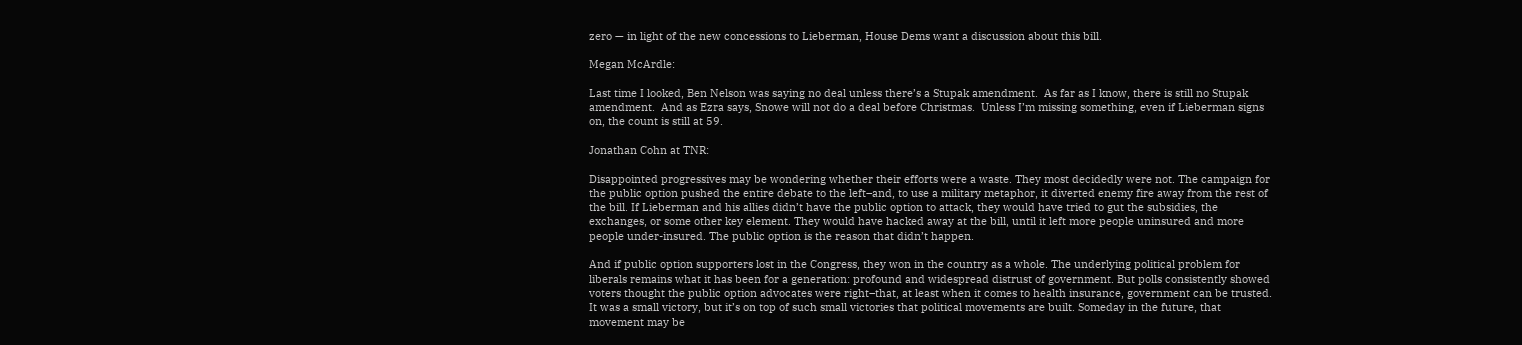zero — in light of the new concessions to Lieberman, House Dems want a discussion about this bill.

Megan McArdle:

Last time I looked, Ben Nelson was saying no deal unless there’s a Stupak amendment.  As far as I know, there is still no Stupak amendment.  And as Ezra says, Snowe will not do a deal before Christmas.  Unless I’m missing something, even if Lieberman signs on, the count is still at 59.

Jonathan Cohn at TNR:

Disappointed progressives may be wondering whether their efforts were a waste. They most decidedly were not. The campaign for the public option pushed the entire debate to the left–and, to use a military metaphor, it diverted enemy fire away from the rest of the bill. If Lieberman and his allies didn’t have the public option to attack, they would have tried to gut the subsidies, the exchanges, or some other key element. They would have hacked away at the bill, until it left more people uninsured and more people under-insured. The public option is the reason that didn’t happen.

And if public option supporters lost in the Congress, they won in the country as a whole. The underlying political problem for liberals remains what it has been for a generation: profound and widespread distrust of government. But polls consistently showed voters thought the public option advocates were right–that, at least when it comes to health insurance, government can be trusted. It was a small victory, but it’s on top of such small victories that political movements are built. Someday in the future, that movement may be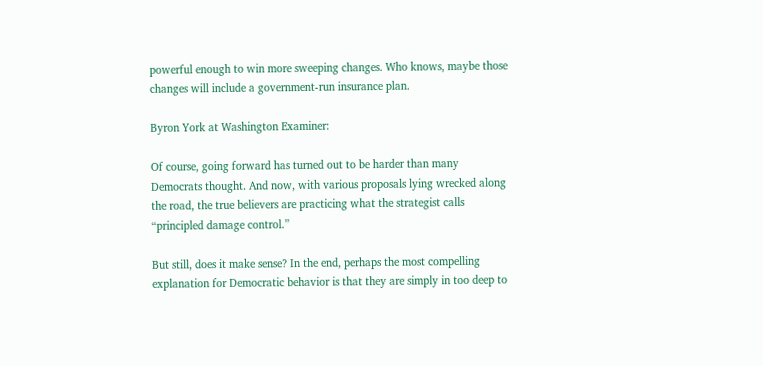powerful enough to win more sweeping changes. Who knows, maybe those changes will include a government-run insurance plan.

Byron York at Washington Examiner:

Of course, going forward has turned out to be harder than many Democrats thought. And now, with various proposals lying wrecked along the road, the true believers are practicing what the strategist calls “principled damage control.”

But still, does it make sense? In the end, perhaps the most compelling explanation for Democratic behavior is that they are simply in too deep to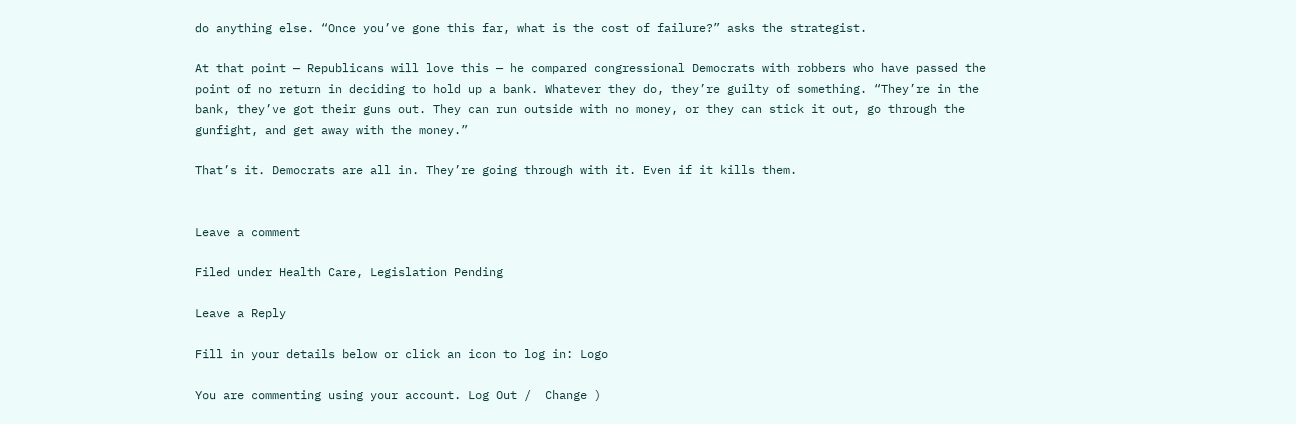do anything else. “Once you’ve gone this far, what is the cost of failure?” asks the strategist.

At that point — Republicans will love this — he compared congressional Democrats with robbers who have passed the point of no return in deciding to hold up a bank. Whatever they do, they’re guilty of something. “They’re in the bank, they’ve got their guns out. They can run outside with no money, or they can stick it out, go through the gunfight, and get away with the money.”

That’s it. Democrats are all in. They’re going through with it. Even if it kills them.


Leave a comment

Filed under Health Care, Legislation Pending

Leave a Reply

Fill in your details below or click an icon to log in: Logo

You are commenting using your account. Log Out /  Change )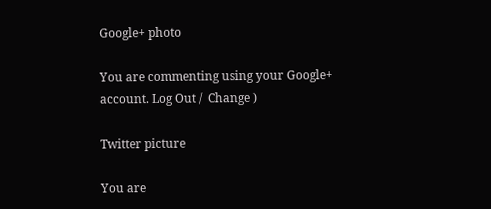Google+ photo

You are commenting using your Google+ account. Log Out /  Change )

Twitter picture

You are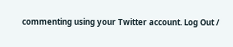commenting using your Twitter account. Log Out /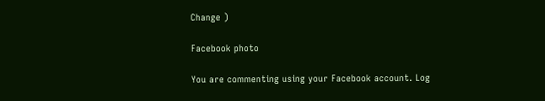Change )

Facebook photo

You are commenting using your Facebook account. Log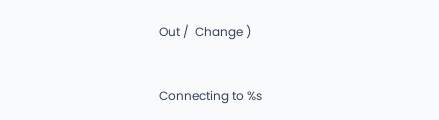Out /  Change )


Connecting to %s